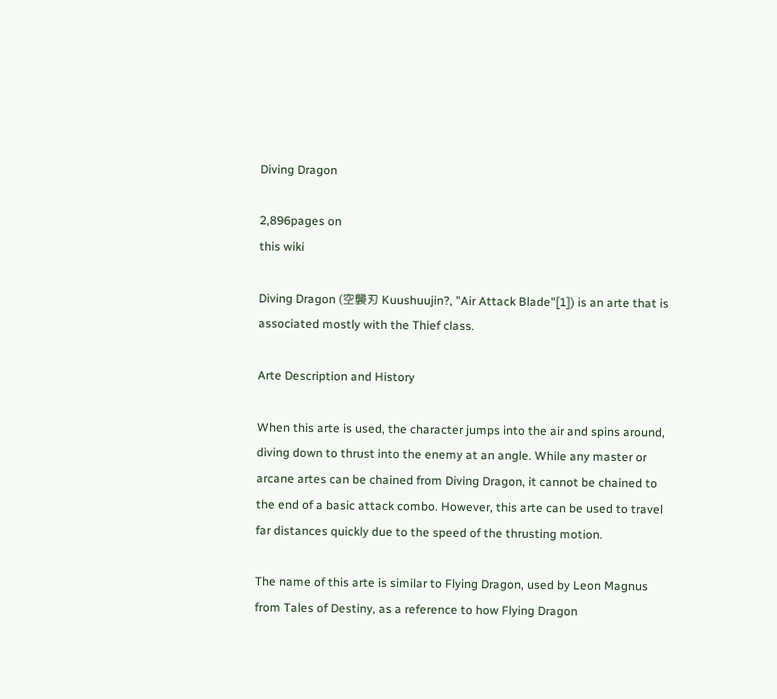Diving Dragon

2,896pages on
this wiki

Diving Dragon (空襲刃 Kuushuujin?, "Air Attack Blade"[1]) is an arte that is associated mostly with the Thief class.

Arte Description and History

When this arte is used, the character jumps into the air and spins around, diving down to thrust into the enemy at an angle. While any master or arcane artes can be chained from Diving Dragon, it cannot be chained to the end of a basic attack combo. However, this arte can be used to travel far distances quickly due to the speed of the thrusting motion.

The name of this arte is similar to Flying Dragon, used by Leon Magnus from Tales of Destiny, as a reference to how Flying Dragon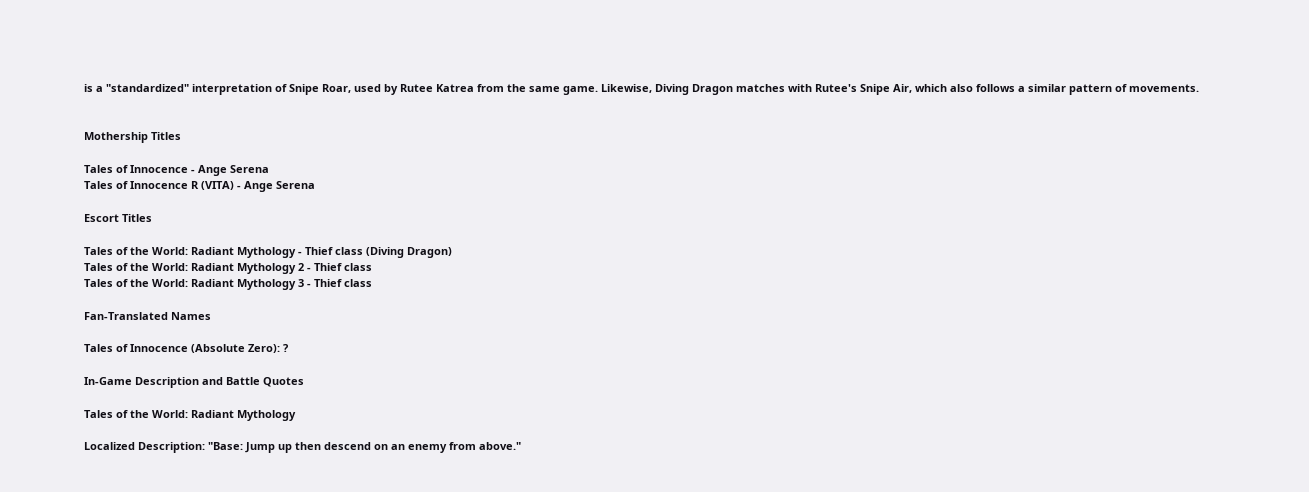is a "standardized" interpretation of Snipe Roar, used by Rutee Katrea from the same game. Likewise, Diving Dragon matches with Rutee's Snipe Air, which also follows a similar pattern of movements.


Mothership Titles

Tales of Innocence - Ange Serena
Tales of Innocence R (VITA) - Ange Serena

Escort Titles

Tales of the World: Radiant Mythology - Thief class (Diving Dragon)
Tales of the World: Radiant Mythology 2 - Thief class
Tales of the World: Radiant Mythology 3 - Thief class

Fan-Translated Names

Tales of Innocence (Absolute Zero): ?

In-Game Description and Battle Quotes

Tales of the World: Radiant Mythology

Localized Description: "Base: Jump up then descend on an enemy from above."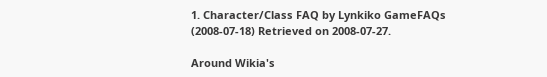1. Character/Class FAQ by Lynkiko GameFAQs (2008-07-18) Retrieved on 2008-07-27.

Around Wikia's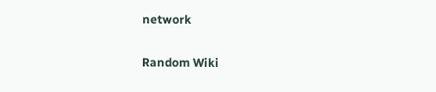network

Random Wiki